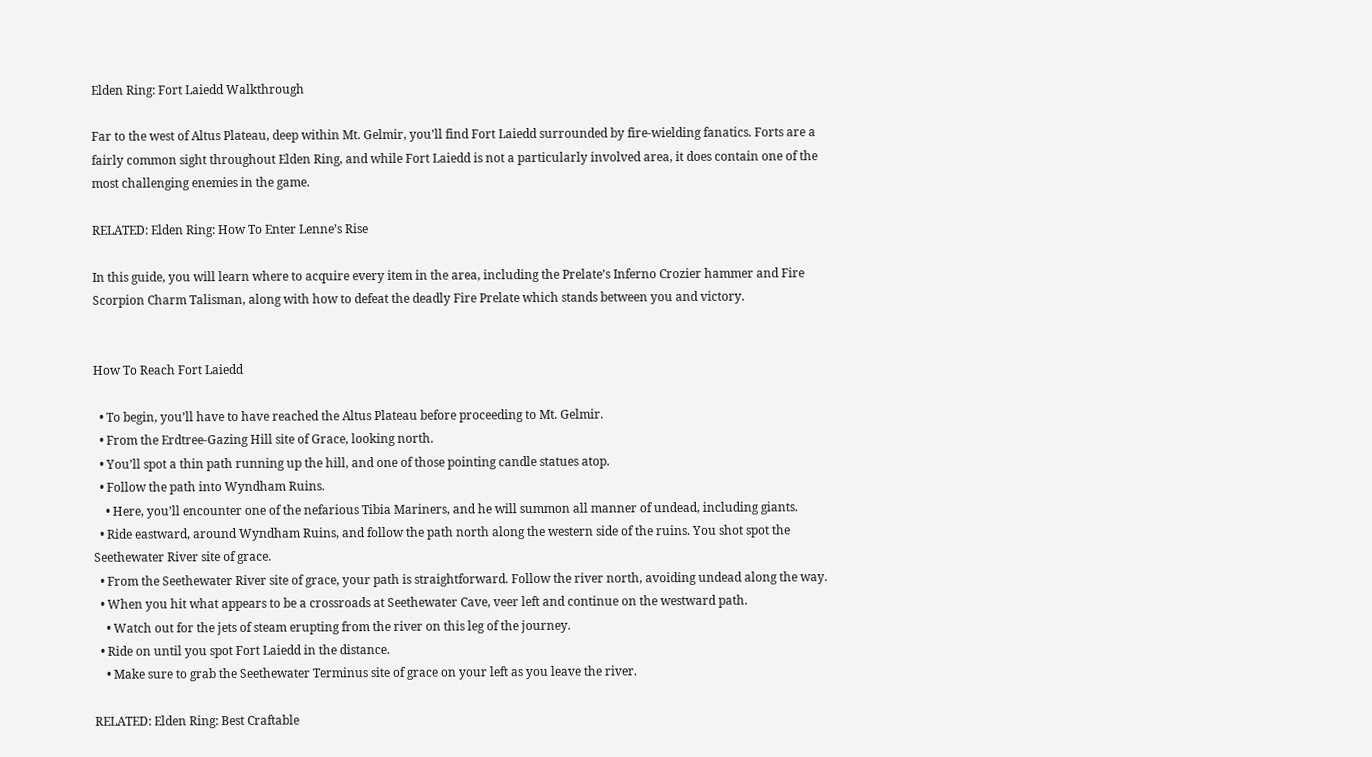Elden Ring: Fort Laiedd Walkthrough

Far to the west of Altus Plateau, deep within Mt. Gelmir, you’ll find Fort Laiedd surrounded by fire-wielding fanatics. Forts are a fairly common sight throughout Elden Ring, and while Fort Laiedd is not a particularly involved area, it does contain one of the most challenging enemies in the game.

RELATED: Elden Ring: How To Enter Lenne’s Rise

In this guide, you will learn where to acquire every item in the area, including the Prelate’s Inferno Crozier hammer and Fire Scorpion Charm Talisman, along with how to defeat the deadly Fire Prelate which stands between you and victory.


How To Reach Fort Laiedd

  • To begin, you’ll have to have reached the Altus Plateau before proceeding to Mt. Gelmir.
  • From the Erdtree-Gazing Hill site of Grace, looking north.
  • You’ll spot a thin path running up the hill, and one of those pointing candle statues atop.
  • Follow the path into Wyndham Ruins.
    • Here, you’ll encounter one of the nefarious Tibia Mariners, and he will summon all manner of undead, including giants.
  • Ride eastward, around Wyndham Ruins, and follow the path north along the western side of the ruins. You shot spot the Seethewater River site of grace.
  • From the Seethewater River site of grace, your path is straightforward. Follow the river north, avoiding undead along the way.
  • When you hit what appears to be a crossroads at Seethewater Cave, veer left and continue on the westward path.
    • Watch out for the jets of steam erupting from the river on this leg of the journey.
  • Ride on until you spot Fort Laiedd in the distance.
    • Make sure to grab the Seethewater Terminus site of grace on your left as you leave the river.

RELATED: Elden Ring: Best Craftable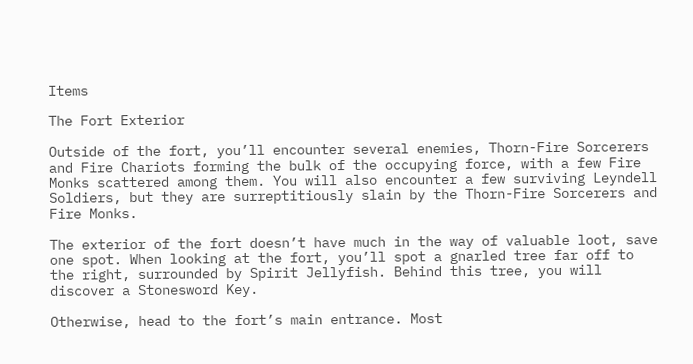Items

The Fort Exterior

Outside of the fort, you’ll encounter several enemies, Thorn-Fire Sorcerers and Fire Chariots forming the bulk of the occupying force, with a few Fire Monks scattered among them. You will also encounter a few surviving Leyndell Soldiers, but they are surreptitiously slain by the Thorn-Fire Sorcerers and Fire Monks.

The exterior of the fort doesn’t have much in the way of valuable loot, save one spot. When looking at the fort, you’ll spot a gnarled tree far off to the right, surrounded by Spirit Jellyfish. Behind this tree, you will discover a Stonesword Key.

Otherwise, head to the fort’s main entrance. Most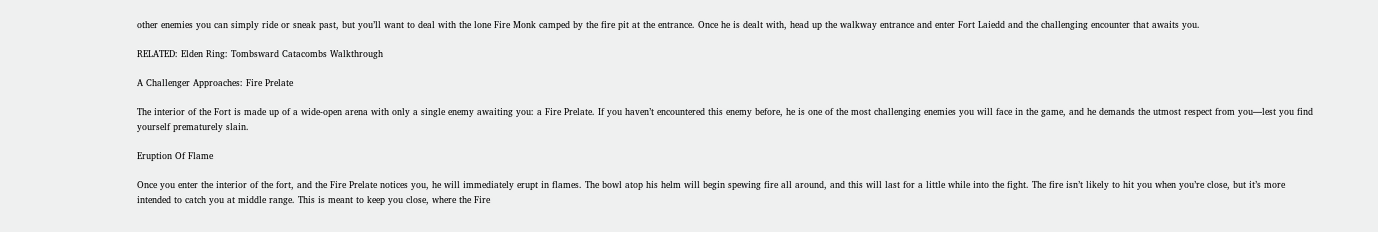other enemies you can simply ride or sneak past, but you’ll want to deal with the lone Fire Monk camped by the fire pit at the entrance. Once he is dealt with, head up the walkway entrance and enter Fort Laiedd and the challenging encounter that awaits you.

RELATED: Elden Ring: Tombsward Catacombs Walkthrough

A Challenger Approaches: Fire Prelate

The interior of the Fort is made up of a wide-open arena with only a single enemy awaiting you: a Fire Prelate. If you haven’t encountered this enemy before, he is one of the most challenging enemies you will face in the game, and he demands the utmost respect from you—lest you find yourself prematurely slain.

Eruption Of Flame

Once you enter the interior of the fort, and the Fire Prelate notices you, he will immediately erupt in flames. The bowl atop his helm will begin spewing fire all around, and this will last for a little while into the fight. The fire isn’t likely to hit you when you’re close, but it’s more intended to catch you at middle range. This is meant to keep you close, where the Fire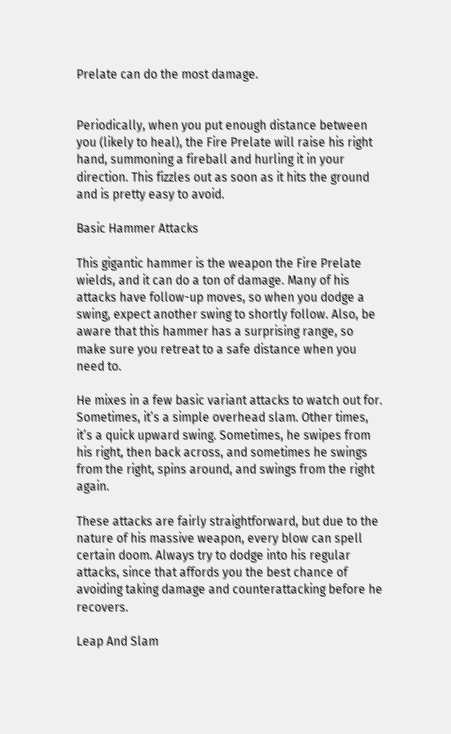Prelate can do the most damage.


Periodically, when you put enough distance between you (likely to heal), the Fire Prelate will raise his right hand, summoning a fireball and hurling it in your direction. This fizzles out as soon as it hits the ground and is pretty easy to avoid.

Basic Hammer Attacks

This gigantic hammer is the weapon the Fire Prelate wields, and it can do a ton of damage. Many of his attacks have follow-up moves, so when you dodge a swing, expect another swing to shortly follow. Also, be aware that this hammer has a surprising range, so make sure you retreat to a safe distance when you need to.

He mixes in a few basic variant attacks to watch out for. Sometimes, it’s a simple overhead slam. Other times, it’s a quick upward swing. Sometimes, he swipes from his right, then back across, and sometimes he swings from the right, spins around, and swings from the right again.

These attacks are fairly straightforward, but due to the nature of his massive weapon, every blow can spell certain doom. Always try to dodge into his regular attacks, since that affords you the best chance of avoiding taking damage and counterattacking before he recovers.

Leap And Slam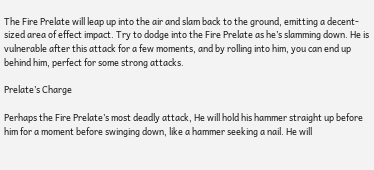The Fire Prelate will leap up into the air and slam back to the ground, emitting a decent-sized area of effect impact. Try to dodge into the Fire Prelate as he’s slamming down. He is vulnerable after this attack for a few moments, and by rolling into him, you can end up behind him, perfect for some strong attacks.

Prelate’s Charge

Perhaps the Fire Prelate’s most deadly attack, He will hold his hammer straight up before him for a moment before swinging down, like a hammer seeking a nail. He will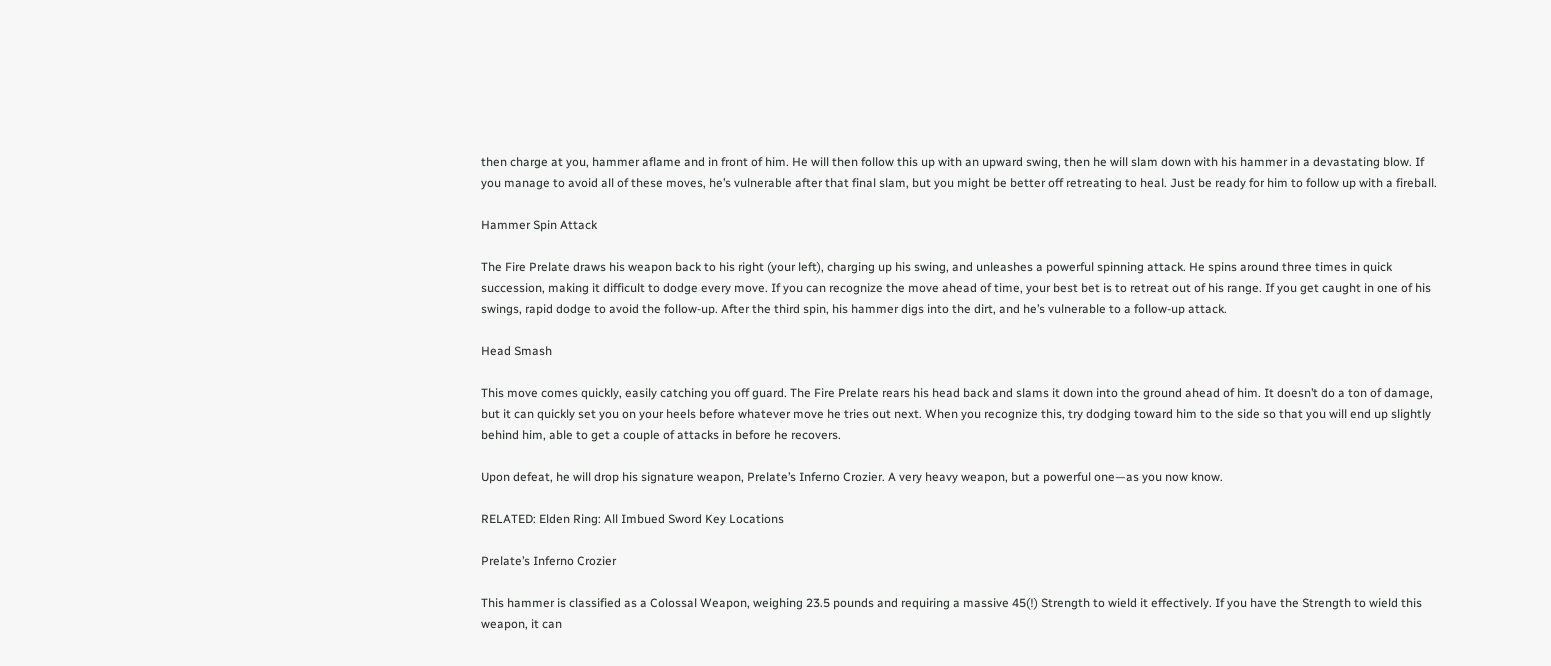then charge at you, hammer aflame and in front of him. He will then follow this up with an upward swing, then he will slam down with his hammer in a devastating blow. If you manage to avoid all of these moves, he’s vulnerable after that final slam, but you might be better off retreating to heal. Just be ready for him to follow up with a fireball.

Hammer Spin Attack

The Fire Prelate draws his weapon back to his right (your left), charging up his swing, and unleashes a powerful spinning attack. He spins around three times in quick succession, making it difficult to dodge every move. If you can recognize the move ahead of time, your best bet is to retreat out of his range. If you get caught in one of his swings, rapid dodge to avoid the follow-up. After the third spin, his hammer digs into the dirt, and he’s vulnerable to a follow-up attack.

Head Smash

This move comes quickly, easily catching you off guard. The Fire Prelate rears his head back and slams it down into the ground ahead of him. It doesn’t do a ton of damage, but it can quickly set you on your heels before whatever move he tries out next. When you recognize this, try dodging toward him to the side so that you will end up slightly behind him, able to get a couple of attacks in before he recovers.

Upon defeat, he will drop his signature weapon, Prelate’s Inferno Crozier. A very heavy weapon, but a powerful one—as you now know.

RELATED: Elden Ring: All Imbued Sword Key Locations

Prelate’s Inferno Crozier

This hammer is classified as a Colossal Weapon, weighing 23.5 pounds and requiring a massive 45(!) Strength to wield it effectively. If you have the Strength to wield this weapon, it can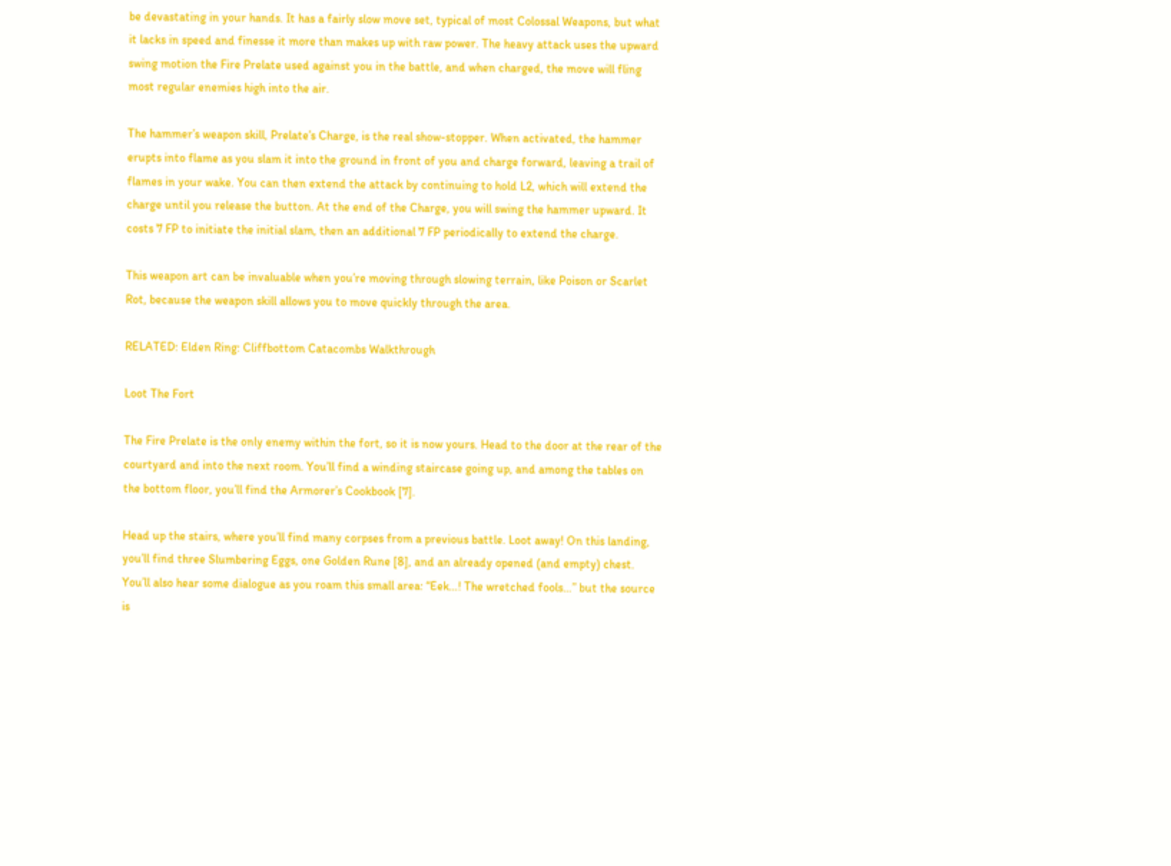be devastating in your hands. It has a fairly slow move set, typical of most Colossal Weapons, but what it lacks in speed and finesse it more than makes up with raw power. The heavy attack uses the upward swing motion the Fire Prelate used against you in the battle, and when charged, the move will fling most regular enemies high into the air.

The hammer’s weapon skill, Prelate’s Charge, is the real show-stopper. When activated, the hammer erupts into flame as you slam it into the ground in front of you and charge forward, leaving a trail of flames in your wake. You can then extend the attack by continuing to hold L2, which will extend the charge until you release the button. At the end of the Charge, you will swing the hammer upward. It costs 7 FP to initiate the initial slam, then an additional 7 FP periodically to extend the charge.

This weapon art can be invaluable when you’re moving through slowing terrain, like Poison or Scarlet Rot, because the weapon skill allows you to move quickly through the area.

RELATED: Elden Ring: Cliffbottom Catacombs Walkthrough

Loot The Fort

The Fire Prelate is the only enemy within the fort, so it is now yours. Head to the door at the rear of the courtyard and into the next room. You’ll find a winding staircase going up, and among the tables on the bottom floor, you’ll find the Armorer’s Cookbook [7].

Head up the stairs, where you’ll find many corpses from a previous battle. Loot away! On this landing, you’ll find three Slumbering Eggs, one Golden Rune [8], and an already opened (and empty) chest. You’ll also hear some dialogue as you roam this small area: “Eek…! The wretched fools…” but the source is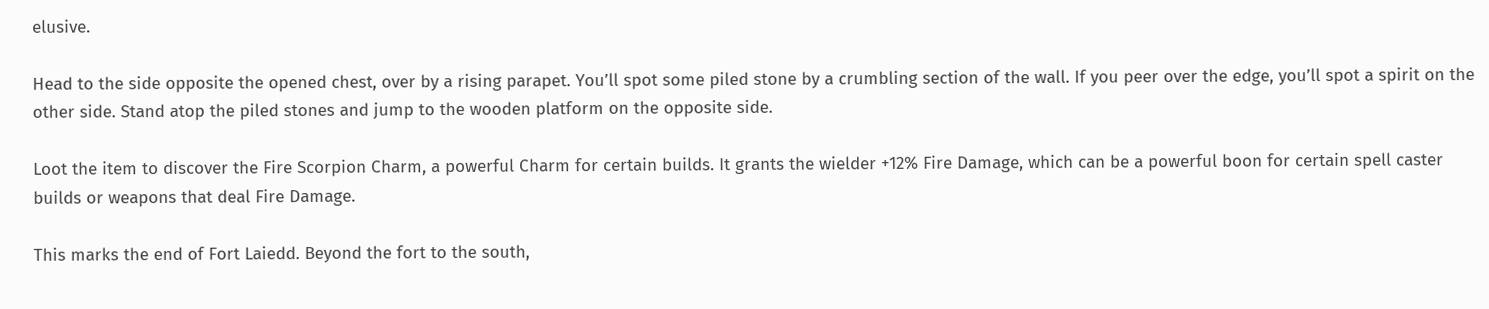elusive.

Head to the side opposite the opened chest, over by a rising parapet. You’ll spot some piled stone by a crumbling section of the wall. If you peer over the edge, you’ll spot a spirit on the other side. Stand atop the piled stones and jump to the wooden platform on the opposite side.

Loot the item to discover the Fire Scorpion Charm, a powerful Charm for certain builds. It grants the wielder +12% Fire Damage, which can be a powerful boon for certain spell caster builds or weapons that deal Fire Damage.

This marks the end of Fort Laiedd. Beyond the fort to the south,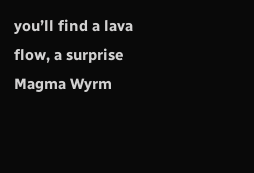you’ll find a lava flow, a surprise Magma Wyrm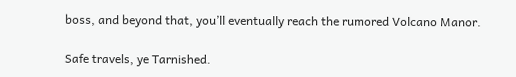boss, and beyond that, you’ll eventually reach the rumored Volcano Manor.

Safe travels, ye Tarnished.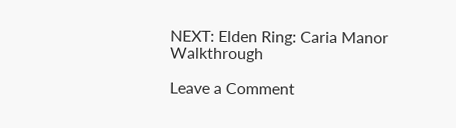NEXT: Elden Ring: Caria Manor Walkthrough

Leave a Comment